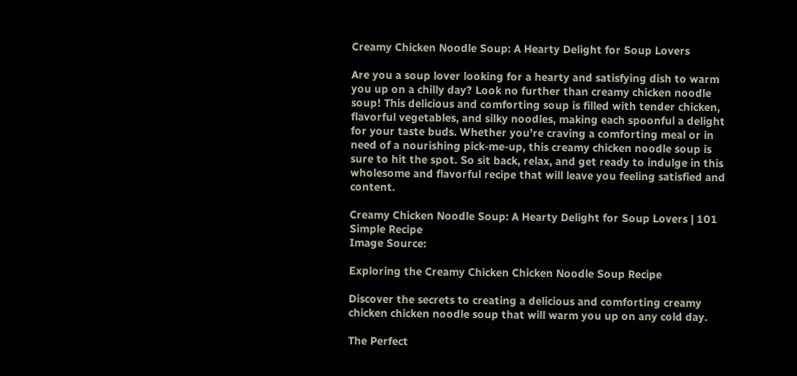Creamy Chicken Noodle Soup: A Hearty Delight for Soup Lovers

Are you a soup lover looking for a hearty and satisfying dish to warm you up on a chilly day? Look no further than creamy chicken noodle soup! This delicious and comforting soup is filled with tender chicken, flavorful vegetables, and silky noodles, making each spoonful a delight for your taste buds. Whether you’re craving a comforting meal or in need of a nourishing pick-me-up, this creamy chicken noodle soup is sure to hit the spot. So sit back, relax, and get ready to indulge in this wholesome and flavorful recipe that will leave you feeling satisfied and content.

Creamy Chicken Noodle Soup: A Hearty Delight for Soup Lovers | 101 Simple Recipe
Image Source:

Exploring the Creamy Chicken Chicken Noodle Soup Recipe

Discover the secrets to creating a delicious and comforting creamy chicken chicken noodle soup that will warm you up on any cold day.

The Perfect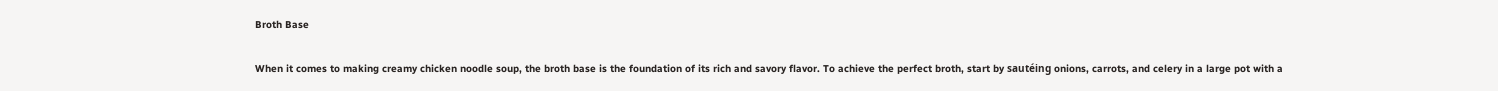Broth Base

When it comes to making creamy chicken noodle soup, the broth base is the foundation of its rich and savory flavor. To achieve the perfect broth, start by sautéing onions, carrots, and celery in a large pot with a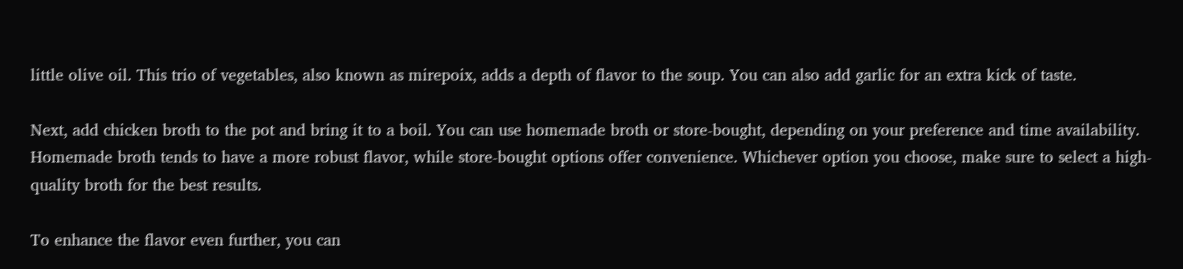little olive oil. This trio of vegetables, also known as mirepoix, adds a depth of flavor to the soup. You can also add garlic for an extra kick of taste.

Next, add chicken broth to the pot and bring it to a boil. You can use homemade broth or store-bought, depending on your preference and time availability. Homemade broth tends to have a more robust flavor, while store-bought options offer convenience. Whichever option you choose, make sure to select a high-quality broth for the best results.

To enhance the flavor even further, you can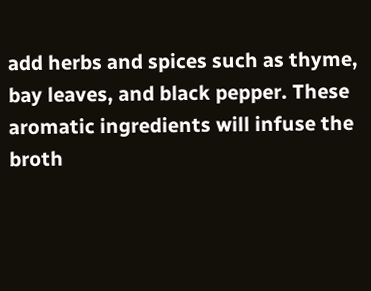add herbs and spices such as thyme, bay leaves, and black pepper. These aromatic ingredients will infuse the broth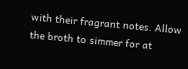with their fragrant notes. Allow the broth to simmer for at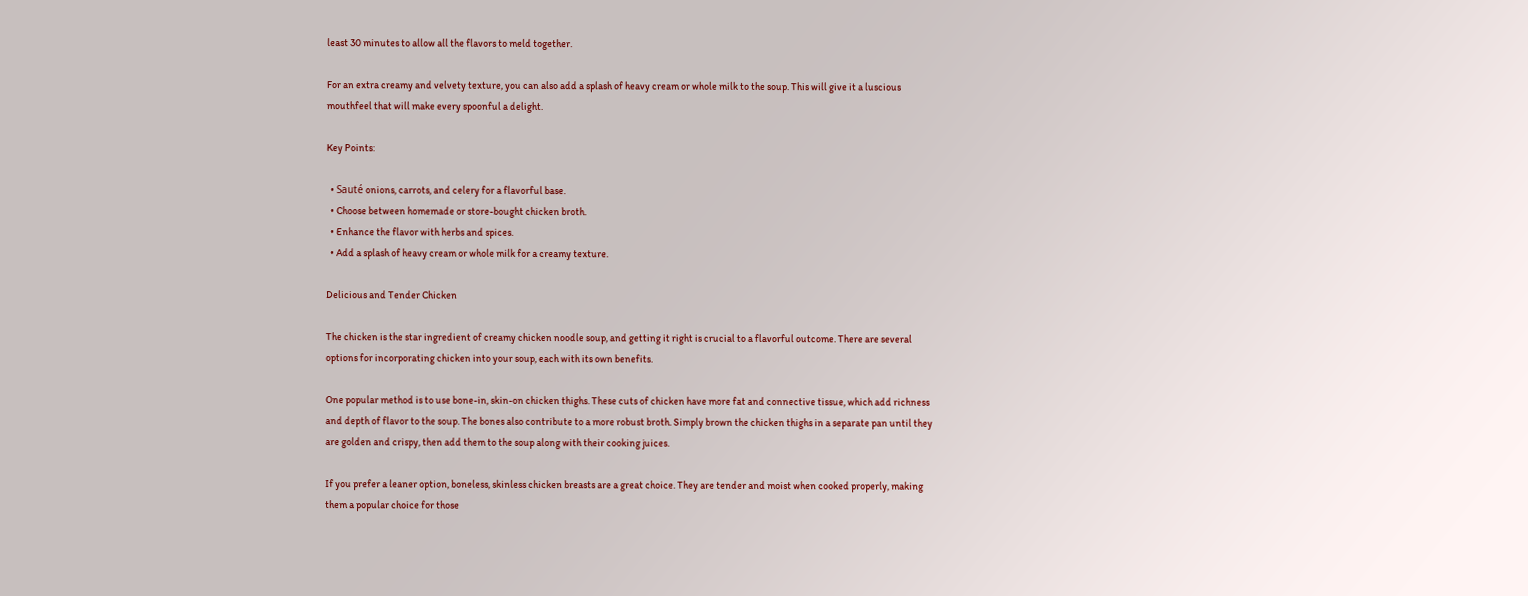least 30 minutes to allow all the flavors to meld together.

For an extra creamy and velvety texture, you can also add a splash of heavy cream or whole milk to the soup. This will give it a luscious mouthfeel that will make every spoonful a delight.

Key Points:

  • Sauté onions, carrots, and celery for a flavorful base.
  • Choose between homemade or store-bought chicken broth.
  • Enhance the flavor with herbs and spices.
  • Add a splash of heavy cream or whole milk for a creamy texture.

Delicious and Tender Chicken

The chicken is the star ingredient of creamy chicken noodle soup, and getting it right is crucial to a flavorful outcome. There are several options for incorporating chicken into your soup, each with its own benefits.

One popular method is to use bone-in, skin-on chicken thighs. These cuts of chicken have more fat and connective tissue, which add richness and depth of flavor to the soup. The bones also contribute to a more robust broth. Simply brown the chicken thighs in a separate pan until they are golden and crispy, then add them to the soup along with their cooking juices.

If you prefer a leaner option, boneless, skinless chicken breasts are a great choice. They are tender and moist when cooked properly, making them a popular choice for those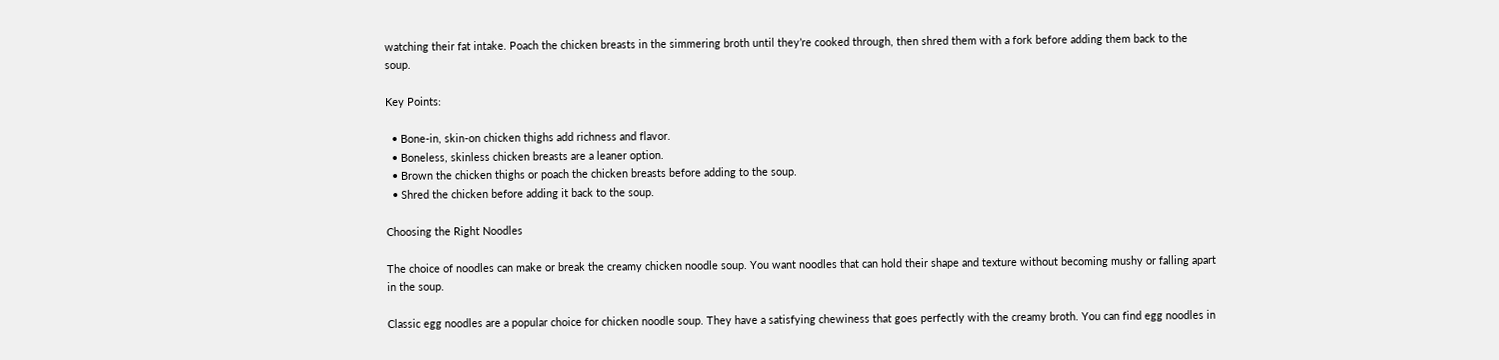watching their fat intake. Poach the chicken breasts in the simmering broth until they’re cooked through, then shred them with a fork before adding them back to the soup.

Key Points:

  • Bone-in, skin-on chicken thighs add richness and flavor.
  • Boneless, skinless chicken breasts are a leaner option.
  • Brown the chicken thighs or poach the chicken breasts before adding to the soup.
  • Shred the chicken before adding it back to the soup.

Choosing the Right Noodles

The choice of noodles can make or break the creamy chicken noodle soup. You want noodles that can hold their shape and texture without becoming mushy or falling apart in the soup.

Classic egg noodles are a popular choice for chicken noodle soup. They have a satisfying chewiness that goes perfectly with the creamy broth. You can find egg noodles in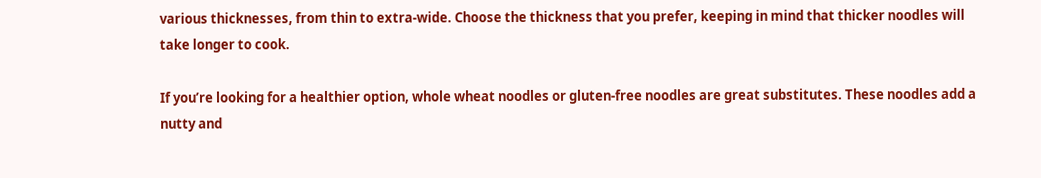various thicknesses, from thin to extra-wide. Choose the thickness that you prefer, keeping in mind that thicker noodles will take longer to cook.

If you’re looking for a healthier option, whole wheat noodles or gluten-free noodles are great substitutes. These noodles add a nutty and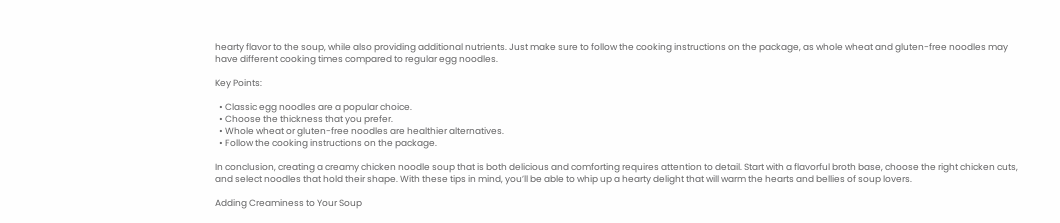hearty flavor to the soup, while also providing additional nutrients. Just make sure to follow the cooking instructions on the package, as whole wheat and gluten-free noodles may have different cooking times compared to regular egg noodles.

Key Points:

  • Classic egg noodles are a popular choice.
  • Choose the thickness that you prefer.
  • Whole wheat or gluten-free noodles are healthier alternatives.
  • Follow the cooking instructions on the package.

In conclusion, creating a creamy chicken noodle soup that is both delicious and comforting requires attention to detail. Start with a flavorful broth base, choose the right chicken cuts, and select noodles that hold their shape. With these tips in mind, you’ll be able to whip up a hearty delight that will warm the hearts and bellies of soup lovers.

Adding Creaminess to Your Soup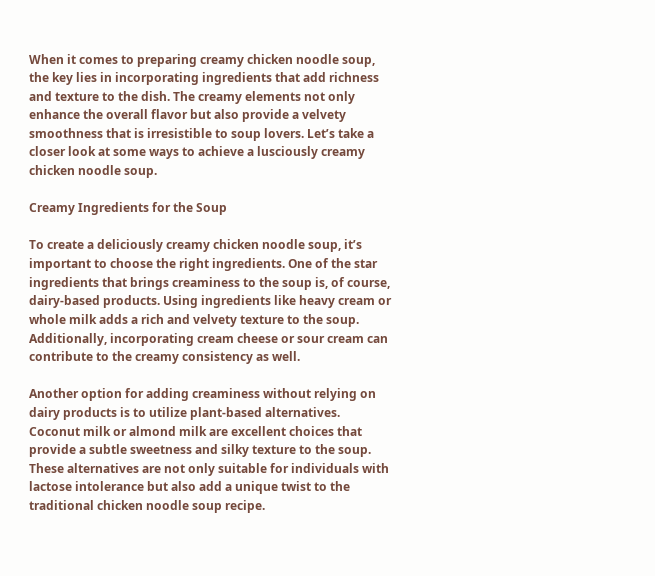When it comes to preparing creamy chicken noodle soup, the key lies in incorporating ingredients that add richness and texture to the dish. The creamy elements not only enhance the overall flavor but also provide a velvety smoothness that is irresistible to soup lovers. Let’s take a closer look at some ways to achieve a lusciously creamy chicken noodle soup.

Creamy Ingredients for the Soup

To create a deliciously creamy chicken noodle soup, it’s important to choose the right ingredients. One of the star ingredients that brings creaminess to the soup is, of course, dairy-based products. Using ingredients like heavy cream or whole milk adds a rich and velvety texture to the soup. Additionally, incorporating cream cheese or sour cream can contribute to the creamy consistency as well.

Another option for adding creaminess without relying on dairy products is to utilize plant-based alternatives. Coconut milk or almond milk are excellent choices that provide a subtle sweetness and silky texture to the soup. These alternatives are not only suitable for individuals with lactose intolerance but also add a unique twist to the traditional chicken noodle soup recipe.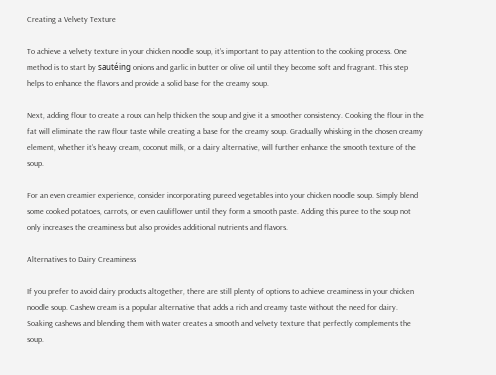Creating a Velvety Texture

To achieve a velvety texture in your chicken noodle soup, it’s important to pay attention to the cooking process. One method is to start by sautéing onions and garlic in butter or olive oil until they become soft and fragrant. This step helps to enhance the flavors and provide a solid base for the creamy soup.

Next, adding flour to create a roux can help thicken the soup and give it a smoother consistency. Cooking the flour in the fat will eliminate the raw flour taste while creating a base for the creamy soup. Gradually whisking in the chosen creamy element, whether it’s heavy cream, coconut milk, or a dairy alternative, will further enhance the smooth texture of the soup.

For an even creamier experience, consider incorporating pureed vegetables into your chicken noodle soup. Simply blend some cooked potatoes, carrots, or even cauliflower until they form a smooth paste. Adding this puree to the soup not only increases the creaminess but also provides additional nutrients and flavors.

Alternatives to Dairy Creaminess

If you prefer to avoid dairy products altogether, there are still plenty of options to achieve creaminess in your chicken noodle soup. Cashew cream is a popular alternative that adds a rich and creamy taste without the need for dairy. Soaking cashews and blending them with water creates a smooth and velvety texture that perfectly complements the soup.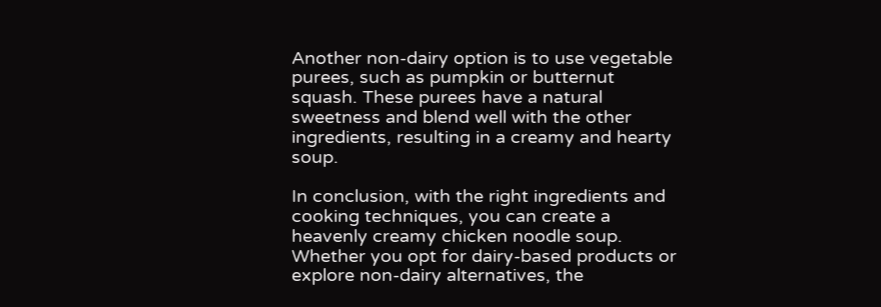Another non-dairy option is to use vegetable purees, such as pumpkin or butternut squash. These purees have a natural sweetness and blend well with the other ingredients, resulting in a creamy and hearty soup.

In conclusion, with the right ingredients and cooking techniques, you can create a heavenly creamy chicken noodle soup. Whether you opt for dairy-based products or explore non-dairy alternatives, the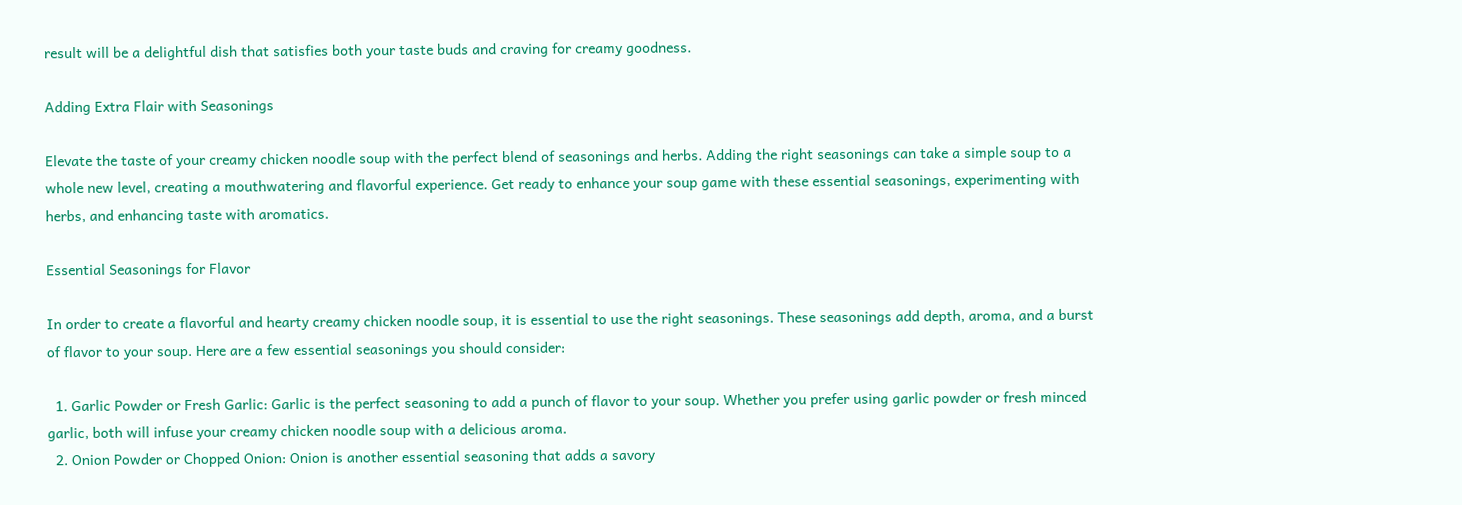result will be a delightful dish that satisfies both your taste buds and craving for creamy goodness.

Adding Extra Flair with Seasonings

Elevate the taste of your creamy chicken noodle soup with the perfect blend of seasonings and herbs. Adding the right seasonings can take a simple soup to a whole new level, creating a mouthwatering and flavorful experience. Get ready to enhance your soup game with these essential seasonings, experimenting with herbs, and enhancing taste with aromatics.

Essential Seasonings for Flavor

In order to create a flavorful and hearty creamy chicken noodle soup, it is essential to use the right seasonings. These seasonings add depth, aroma, and a burst of flavor to your soup. Here are a few essential seasonings you should consider:

  1. Garlic Powder or Fresh Garlic: Garlic is the perfect seasoning to add a punch of flavor to your soup. Whether you prefer using garlic powder or fresh minced garlic, both will infuse your creamy chicken noodle soup with a delicious aroma.
  2. Onion Powder or Chopped Onion: Onion is another essential seasoning that adds a savory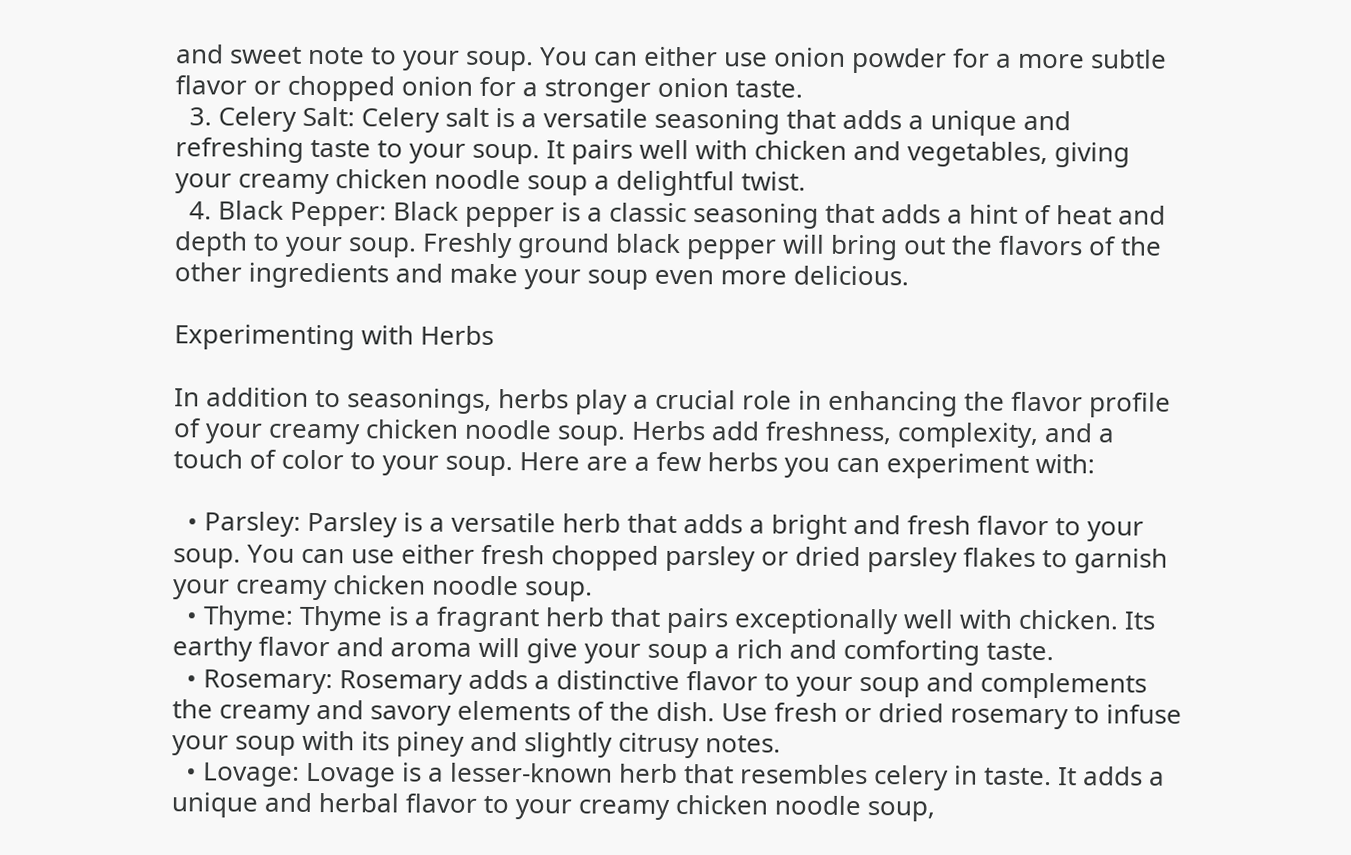and sweet note to your soup. You can either use onion powder for a more subtle flavor or chopped onion for a stronger onion taste.
  3. Celery Salt: Celery salt is a versatile seasoning that adds a unique and refreshing taste to your soup. It pairs well with chicken and vegetables, giving your creamy chicken noodle soup a delightful twist.
  4. Black Pepper: Black pepper is a classic seasoning that adds a hint of heat and depth to your soup. Freshly ground black pepper will bring out the flavors of the other ingredients and make your soup even more delicious.

Experimenting with Herbs

In addition to seasonings, herbs play a crucial role in enhancing the flavor profile of your creamy chicken noodle soup. Herbs add freshness, complexity, and a touch of color to your soup. Here are a few herbs you can experiment with:

  • Parsley: Parsley is a versatile herb that adds a bright and fresh flavor to your soup. You can use either fresh chopped parsley or dried parsley flakes to garnish your creamy chicken noodle soup.
  • Thyme: Thyme is a fragrant herb that pairs exceptionally well with chicken. Its earthy flavor and aroma will give your soup a rich and comforting taste.
  • Rosemary: Rosemary adds a distinctive flavor to your soup and complements the creamy and savory elements of the dish. Use fresh or dried rosemary to infuse your soup with its piney and slightly citrusy notes.
  • Lovage: Lovage is a lesser-known herb that resembles celery in taste. It adds a unique and herbal flavor to your creamy chicken noodle soup,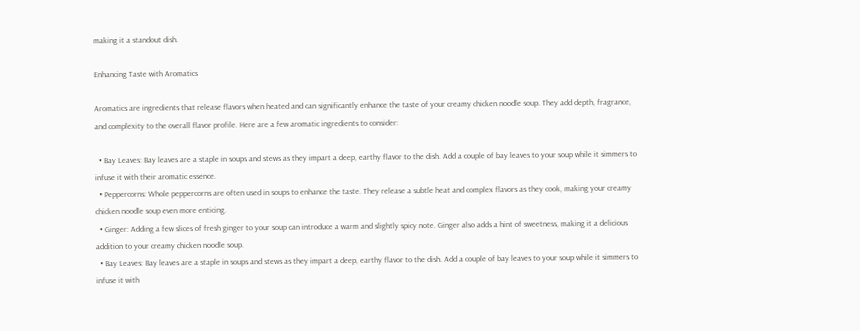making it a standout dish.

Enhancing Taste with Aromatics

Aromatics are ingredients that release flavors when heated and can significantly enhance the taste of your creamy chicken noodle soup. They add depth, fragrance, and complexity to the overall flavor profile. Here are a few aromatic ingredients to consider:

  • Bay Leaves: Bay leaves are a staple in soups and stews as they impart a deep, earthy flavor to the dish. Add a couple of bay leaves to your soup while it simmers to infuse it with their aromatic essence.
  • Peppercorns: Whole peppercorns are often used in soups to enhance the taste. They release a subtle heat and complex flavors as they cook, making your creamy chicken noodle soup even more enticing.
  • Ginger: Adding a few slices of fresh ginger to your soup can introduce a warm and slightly spicy note. Ginger also adds a hint of sweetness, making it a delicious addition to your creamy chicken noodle soup.
  • Bay Leaves: Bay leaves are a staple in soups and stews as they impart a deep, earthy flavor to the dish. Add a couple of bay leaves to your soup while it simmers to infuse it with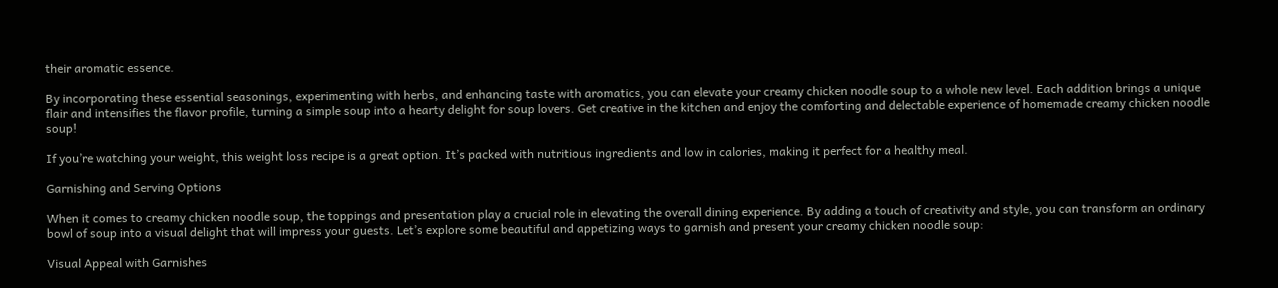their aromatic essence.

By incorporating these essential seasonings, experimenting with herbs, and enhancing taste with aromatics, you can elevate your creamy chicken noodle soup to a whole new level. Each addition brings a unique flair and intensifies the flavor profile, turning a simple soup into a hearty delight for soup lovers. Get creative in the kitchen and enjoy the comforting and delectable experience of homemade creamy chicken noodle soup!

If you’re watching your weight, this weight loss recipe is a great option. It’s packed with nutritious ingredients and low in calories, making it perfect for a healthy meal.

Garnishing and Serving Options

When it comes to creamy chicken noodle soup, the toppings and presentation play a crucial role in elevating the overall dining experience. By adding a touch of creativity and style, you can transform an ordinary bowl of soup into a visual delight that will impress your guests. Let’s explore some beautiful and appetizing ways to garnish and present your creamy chicken noodle soup:

Visual Appeal with Garnishes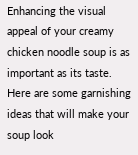Enhancing the visual appeal of your creamy chicken noodle soup is as important as its taste. Here are some garnishing ideas that will make your soup look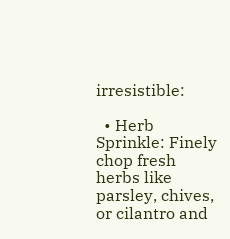irresistible:

  • Herb Sprinkle: Finely chop fresh herbs like parsley, chives, or cilantro and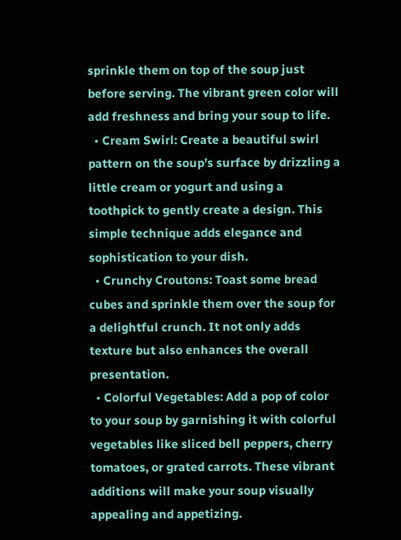sprinkle them on top of the soup just before serving. The vibrant green color will add freshness and bring your soup to life.
  • Cream Swirl: Create a beautiful swirl pattern on the soup’s surface by drizzling a little cream or yogurt and using a toothpick to gently create a design. This simple technique adds elegance and sophistication to your dish.
  • Crunchy Croutons: Toast some bread cubes and sprinkle them over the soup for a delightful crunch. It not only adds texture but also enhances the overall presentation.
  • Colorful Vegetables: Add a pop of color to your soup by garnishing it with colorful vegetables like sliced bell peppers, cherry tomatoes, or grated carrots. These vibrant additions will make your soup visually appealing and appetizing.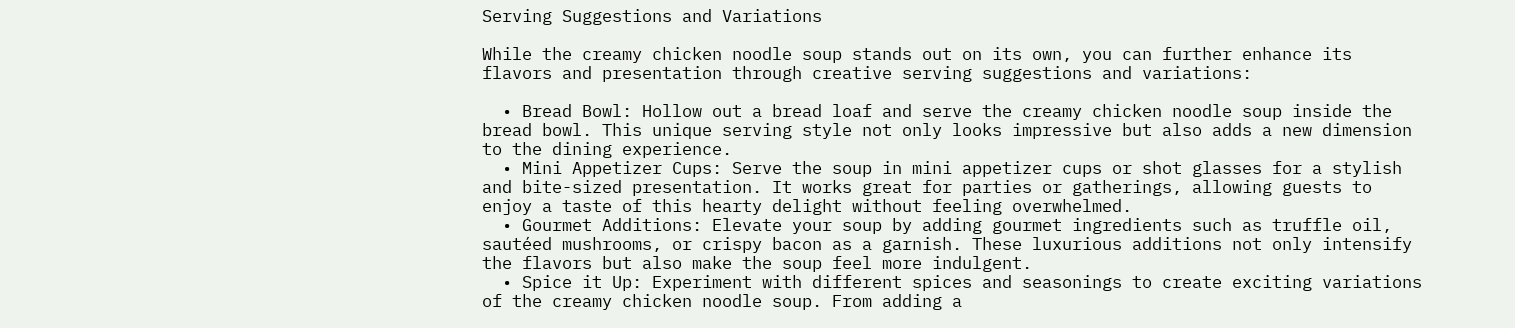Serving Suggestions and Variations

While the creamy chicken noodle soup stands out on its own, you can further enhance its flavors and presentation through creative serving suggestions and variations:

  • Bread Bowl: Hollow out a bread loaf and serve the creamy chicken noodle soup inside the bread bowl. This unique serving style not only looks impressive but also adds a new dimension to the dining experience.
  • Mini Appetizer Cups: Serve the soup in mini appetizer cups or shot glasses for a stylish and bite-sized presentation. It works great for parties or gatherings, allowing guests to enjoy a taste of this hearty delight without feeling overwhelmed.
  • Gourmet Additions: Elevate your soup by adding gourmet ingredients such as truffle oil, sautéed mushrooms, or crispy bacon as a garnish. These luxurious additions not only intensify the flavors but also make the soup feel more indulgent.
  • Spice it Up: Experiment with different spices and seasonings to create exciting variations of the creamy chicken noodle soup. From adding a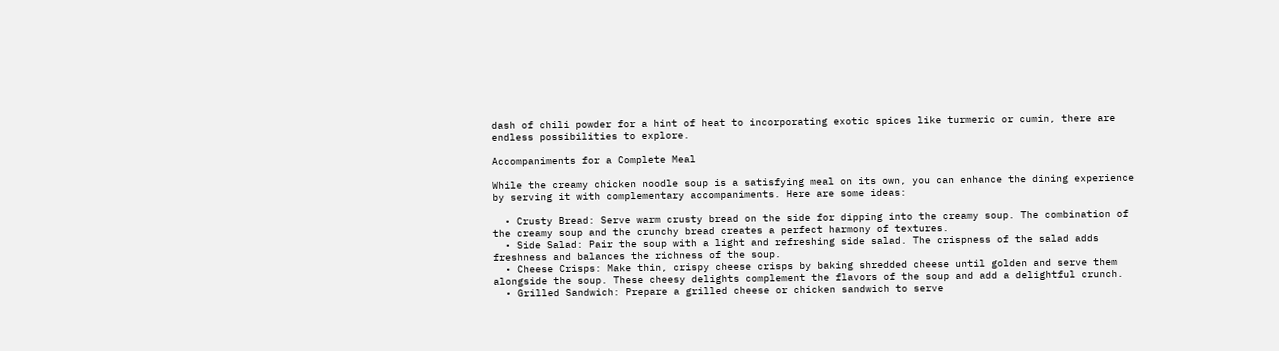dash of chili powder for a hint of heat to incorporating exotic spices like turmeric or cumin, there are endless possibilities to explore.

Accompaniments for a Complete Meal

While the creamy chicken noodle soup is a satisfying meal on its own, you can enhance the dining experience by serving it with complementary accompaniments. Here are some ideas:

  • Crusty Bread: Serve warm crusty bread on the side for dipping into the creamy soup. The combination of the creamy soup and the crunchy bread creates a perfect harmony of textures.
  • Side Salad: Pair the soup with a light and refreshing side salad. The crispness of the salad adds freshness and balances the richness of the soup.
  • Cheese Crisps: Make thin, crispy cheese crisps by baking shredded cheese until golden and serve them alongside the soup. These cheesy delights complement the flavors of the soup and add a delightful crunch.
  • Grilled Sandwich: Prepare a grilled cheese or chicken sandwich to serve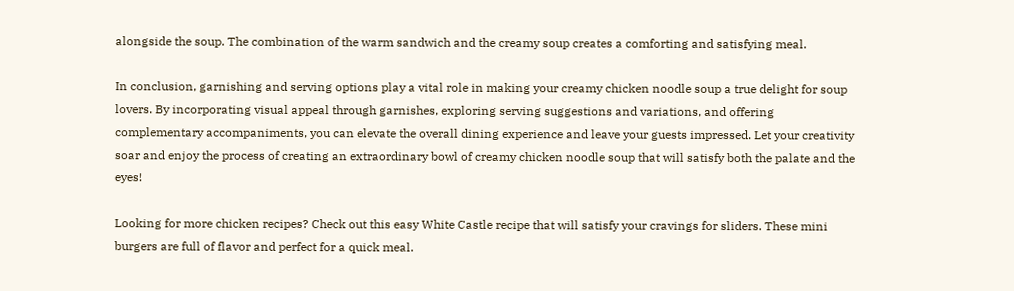alongside the soup. The combination of the warm sandwich and the creamy soup creates a comforting and satisfying meal.

In conclusion, garnishing and serving options play a vital role in making your creamy chicken noodle soup a true delight for soup lovers. By incorporating visual appeal through garnishes, exploring serving suggestions and variations, and offering complementary accompaniments, you can elevate the overall dining experience and leave your guests impressed. Let your creativity soar and enjoy the process of creating an extraordinary bowl of creamy chicken noodle soup that will satisfy both the palate and the eyes!

Looking for more chicken recipes? Check out this easy White Castle recipe that will satisfy your cravings for sliders. These mini burgers are full of flavor and perfect for a quick meal.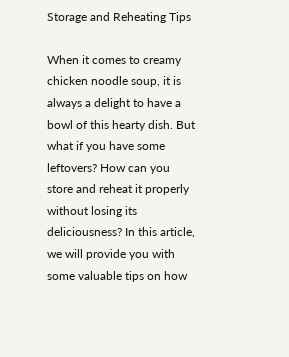Storage and Reheating Tips

When it comes to creamy chicken noodle soup, it is always a delight to have a bowl of this hearty dish. But what if you have some leftovers? How can you store and reheat it properly without losing its deliciousness? In this article, we will provide you with some valuable tips on how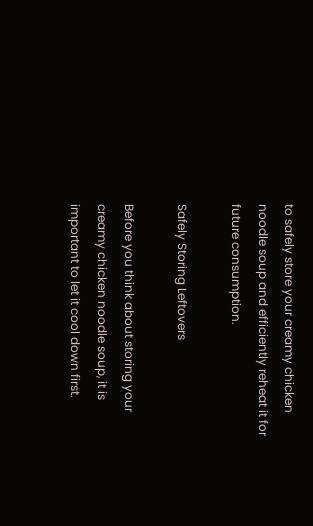to safely store your creamy chicken noodle soup and efficiently reheat it for future consumption.

Safely Storing Leftovers

Before you think about storing your creamy chicken noodle soup, it is important to let it cool down first.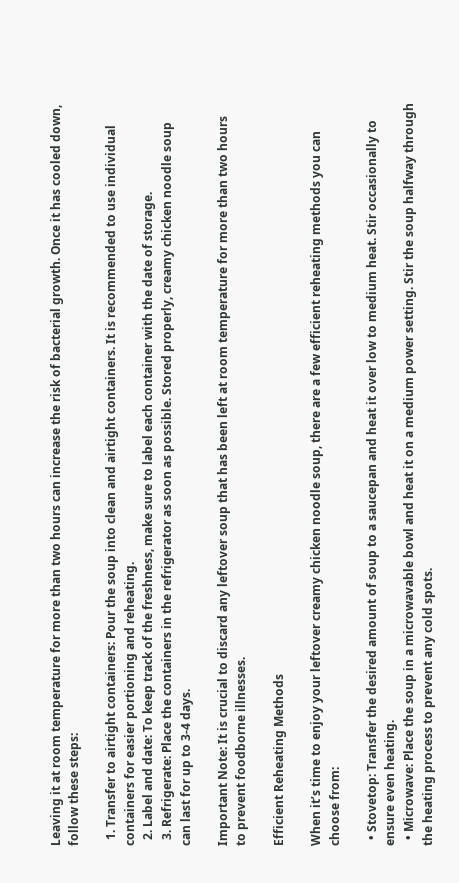Leaving it at room temperature for more than two hours can increase the risk of bacterial growth. Once it has cooled down, follow these steps:

  1. Transfer to airtight containers: Pour the soup into clean and airtight containers. It is recommended to use individual containers for easier portioning and reheating.
  2. Label and date: To keep track of the freshness, make sure to label each container with the date of storage.
  3. Refrigerate: Place the containers in the refrigerator as soon as possible. Stored properly, creamy chicken noodle soup can last for up to 3-4 days.

Important Note: It is crucial to discard any leftover soup that has been left at room temperature for more than two hours to prevent foodborne illnesses.

Efficient Reheating Methods

When it’s time to enjoy your leftover creamy chicken noodle soup, there are a few efficient reheating methods you can choose from:

  • Stovetop: Transfer the desired amount of soup to a saucepan and heat it over low to medium heat. Stir occasionally to ensure even heating.
  • Microwave: Place the soup in a microwavable bowl and heat it on a medium power setting. Stir the soup halfway through the heating process to prevent any cold spots.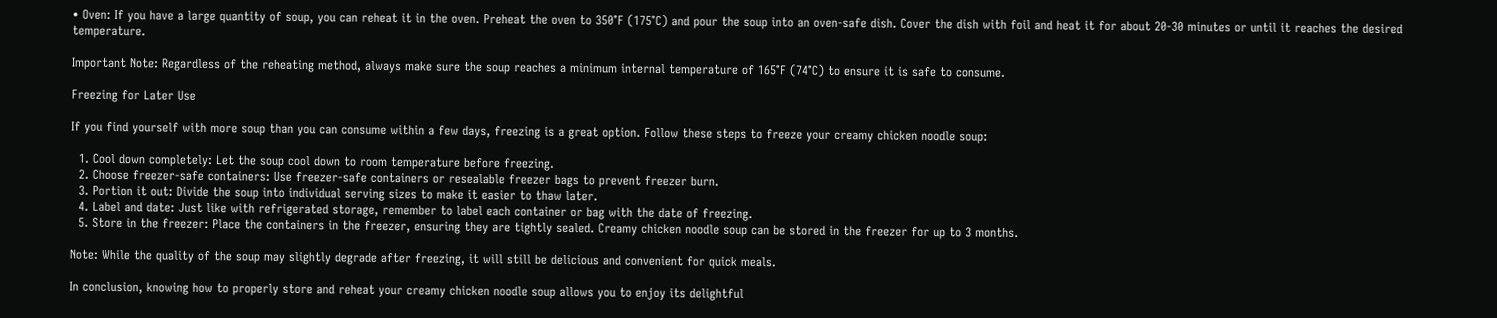• Oven: If you have a large quantity of soup, you can reheat it in the oven. Preheat the oven to 350°F (175°C) and pour the soup into an oven-safe dish. Cover the dish with foil and heat it for about 20-30 minutes or until it reaches the desired temperature.

Important Note: Regardless of the reheating method, always make sure the soup reaches a minimum internal temperature of 165°F (74°C) to ensure it is safe to consume.

Freezing for Later Use

If you find yourself with more soup than you can consume within a few days, freezing is a great option. Follow these steps to freeze your creamy chicken noodle soup:

  1. Cool down completely: Let the soup cool down to room temperature before freezing.
  2. Choose freezer-safe containers: Use freezer-safe containers or resealable freezer bags to prevent freezer burn.
  3. Portion it out: Divide the soup into individual serving sizes to make it easier to thaw later.
  4. Label and date: Just like with refrigerated storage, remember to label each container or bag with the date of freezing.
  5. Store in the freezer: Place the containers in the freezer, ensuring they are tightly sealed. Creamy chicken noodle soup can be stored in the freezer for up to 3 months.

Note: While the quality of the soup may slightly degrade after freezing, it will still be delicious and convenient for quick meals.

In conclusion, knowing how to properly store and reheat your creamy chicken noodle soup allows you to enjoy its delightful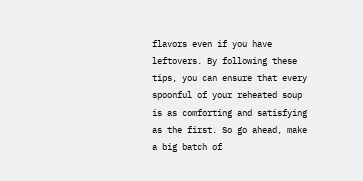flavors even if you have leftovers. By following these tips, you can ensure that every spoonful of your reheated soup is as comforting and satisfying as the first. So go ahead, make a big batch of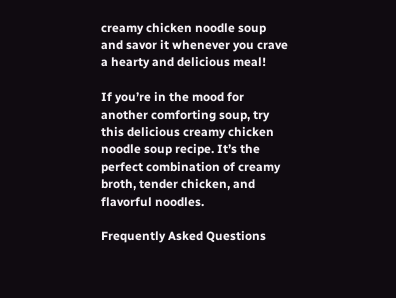creamy chicken noodle soup and savor it whenever you crave a hearty and delicious meal!

If you’re in the mood for another comforting soup, try this delicious creamy chicken noodle soup recipe. It’s the perfect combination of creamy broth, tender chicken, and flavorful noodles.

Frequently Asked Questions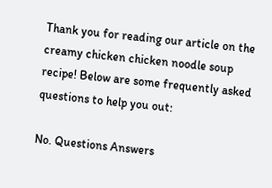Thank you for reading our article on the creamy chicken chicken noodle soup recipe! Below are some frequently asked questions to help you out:

No. Questions Answers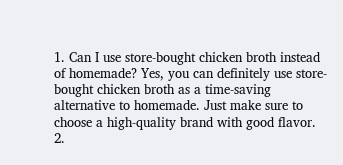1. Can I use store-bought chicken broth instead of homemade? Yes, you can definitely use store-bought chicken broth as a time-saving alternative to homemade. Just make sure to choose a high-quality brand with good flavor.
2.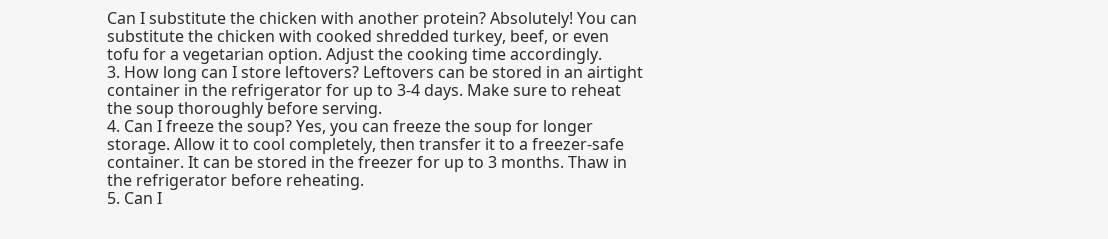Can I substitute the chicken with another protein? Absolutely! You can substitute the chicken with cooked shredded turkey, beef, or even tofu for a vegetarian option. Adjust the cooking time accordingly.
3. How long can I store leftovers? Leftovers can be stored in an airtight container in the refrigerator for up to 3-4 days. Make sure to reheat the soup thoroughly before serving.
4. Can I freeze the soup? Yes, you can freeze the soup for longer storage. Allow it to cool completely, then transfer it to a freezer-safe container. It can be stored in the freezer for up to 3 months. Thaw in the refrigerator before reheating.
5. Can I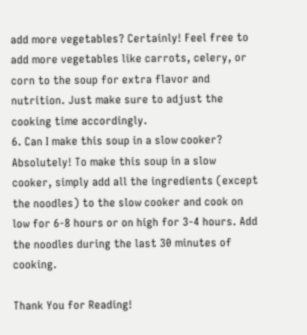add more vegetables? Certainly! Feel free to add more vegetables like carrots, celery, or corn to the soup for extra flavor and nutrition. Just make sure to adjust the cooking time accordingly.
6. Can I make this soup in a slow cooker? Absolutely! To make this soup in a slow cooker, simply add all the ingredients (except the noodles) to the slow cooker and cook on low for 6-8 hours or on high for 3-4 hours. Add the noodles during the last 30 minutes of cooking.

Thank You for Reading!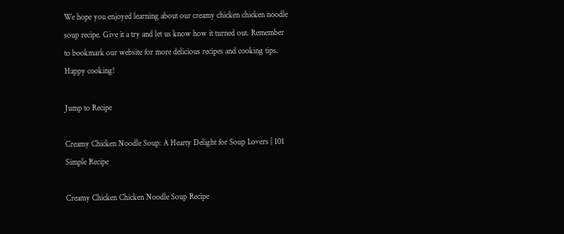We hope you enjoyed learning about our creamy chicken chicken noodle soup recipe. Give it a try and let us know how it turned out. Remember to bookmark our website for more delicious recipes and cooking tips. Happy cooking!

Jump to Recipe

Creamy Chicken Noodle Soup: A Hearty Delight for Soup Lovers | 101 Simple Recipe

Creamy Chicken Chicken Noodle Soup Recipe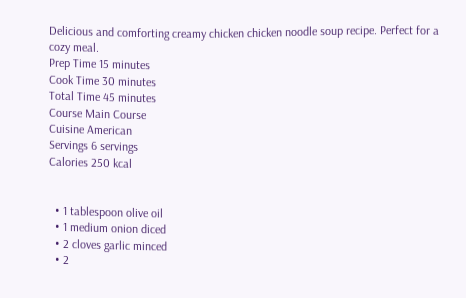Delicious and comforting creamy chicken chicken noodle soup recipe. Perfect for a cozy meal.
Prep Time 15 minutes
Cook Time 30 minutes
Total Time 45 minutes
Course Main Course
Cuisine American
Servings 6 servings
Calories 250 kcal


  • 1 tablespoon olive oil
  • 1 medium onion diced
  • 2 cloves garlic minced
  • 2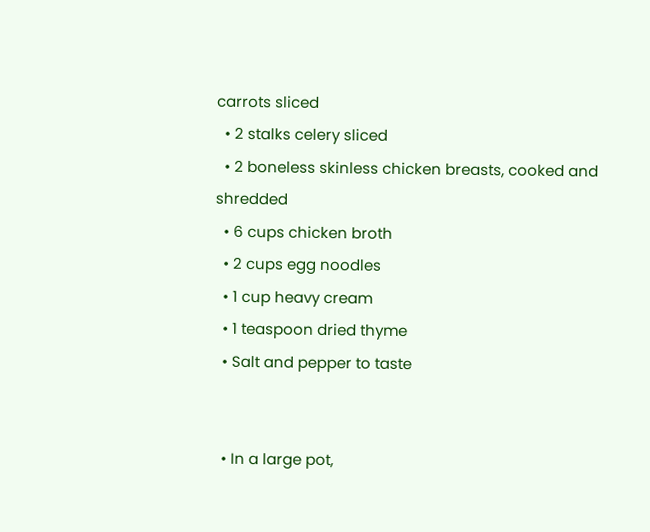carrots sliced
  • 2 stalks celery sliced
  • 2 boneless skinless chicken breasts, cooked and shredded
  • 6 cups chicken broth
  • 2 cups egg noodles
  • 1 cup heavy cream
  • 1 teaspoon dried thyme
  • Salt and pepper to taste


  • In a large pot,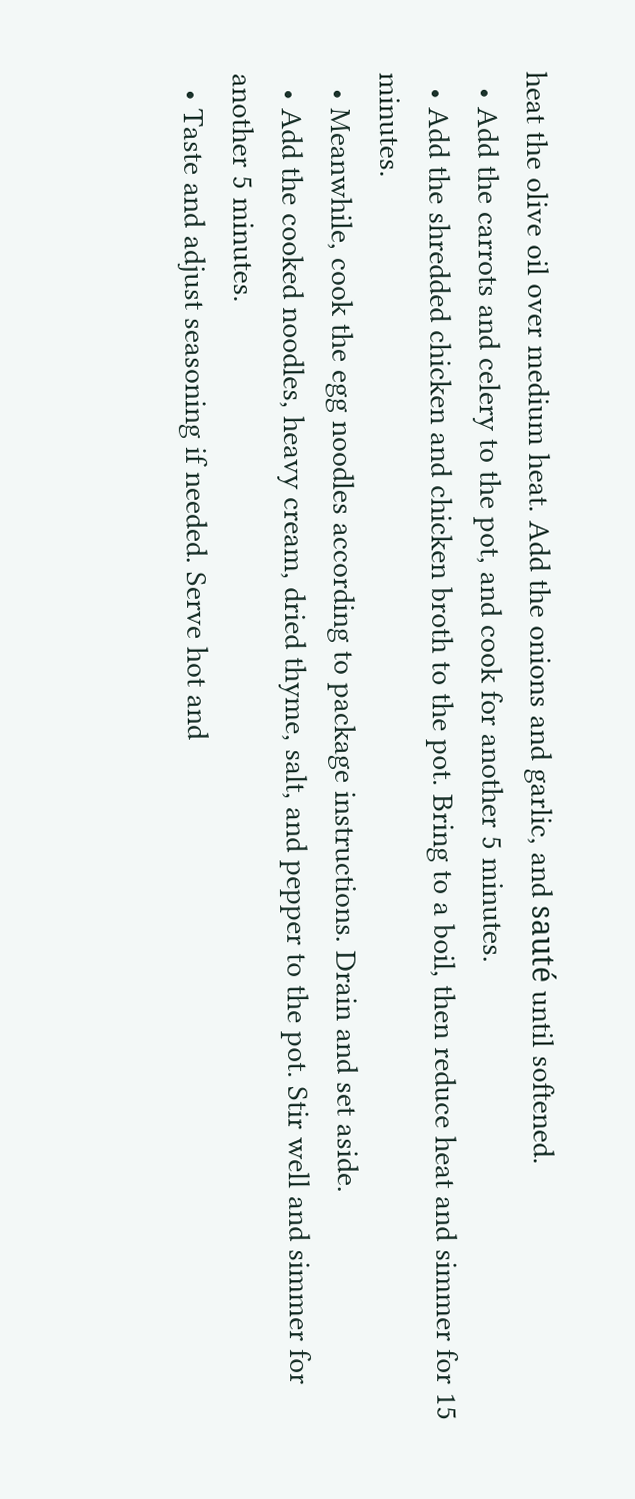heat the olive oil over medium heat. Add the onions and garlic, and sauté until softened.
  • Add the carrots and celery to the pot, and cook for another 5 minutes.
  • Add the shredded chicken and chicken broth to the pot. Bring to a boil, then reduce heat and simmer for 15 minutes.
  • Meanwhile, cook the egg noodles according to package instructions. Drain and set aside.
  • Add the cooked noodles, heavy cream, dried thyme, salt, and pepper to the pot. Stir well and simmer for another 5 minutes.
  • Taste and adjust seasoning if needed. Serve hot and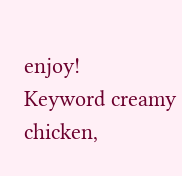enjoy!
Keyword creamy chicken,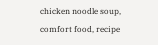chicken noodle soup, comfort food, recipe